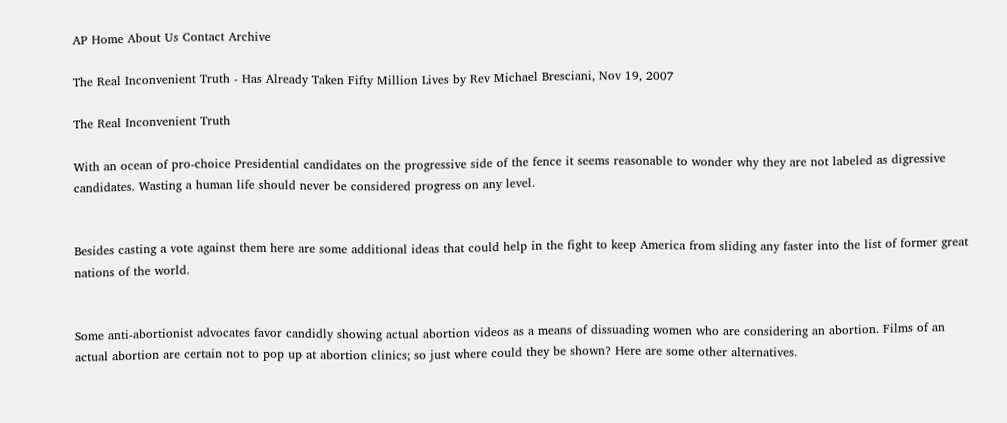AP Home About Us Contact Archive

The Real Inconvenient Truth - Has Already Taken Fifty Million Lives by Rev Michael Bresciani, Nov 19, 2007

The Real Inconvenient Truth

With an ocean of pro-choice Presidential candidates on the progressive side of the fence it seems reasonable to wonder why they are not labeled as digressive candidates. Wasting a human life should never be considered progress on any level.


Besides casting a vote against them here are some additional ideas that could help in the fight to keep America from sliding any faster into the list of former great nations of the world.


Some anti-abortionist advocates favor candidly showing actual abortion videos as a means of dissuading women who are considering an abortion. Films of an actual abortion are certain not to pop up at abortion clinics; so just where could they be shown? Here are some other alternatives.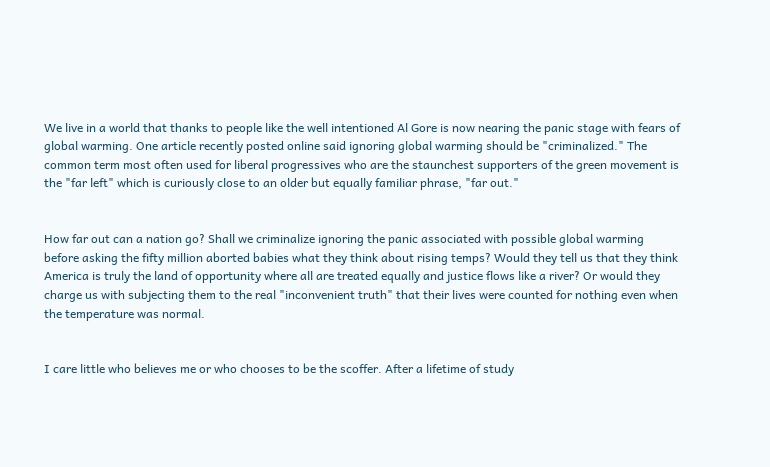We live in a world that thanks to people like the well intentioned Al Gore is now nearing the panic stage with fears of global warming. One article recently posted online said ignoring global warming should be "criminalized." The common term most often used for liberal progressives who are the staunchest supporters of the green movement is the "far left" which is curiously close to an older but equally familiar phrase, "far out."


How far out can a nation go? Shall we criminalize ignoring the panic associated with possible global warming before asking the fifty million aborted babies what they think about rising temps? Would they tell us that they think America is truly the land of opportunity where all are treated equally and justice flows like a river? Or would they charge us with subjecting them to the real "inconvenient truth" that their lives were counted for nothing even when the temperature was normal.


I care little who believes me or who chooses to be the scoffer. After a lifetime of study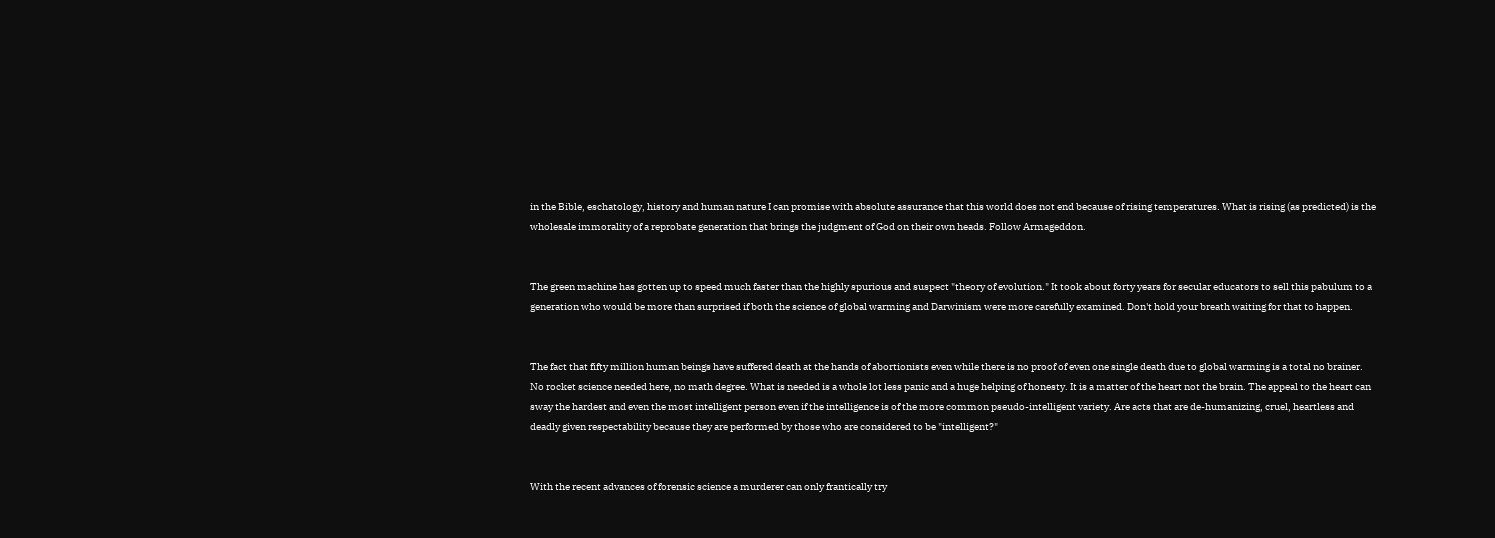in the Bible, eschatology, history and human nature I can promise with absolute assurance that this world does not end because of rising temperatures. What is rising (as predicted) is the wholesale immorality of a reprobate generation that brings the judgment of God on their own heads. Follow Armageddon.


The green machine has gotten up to speed much faster than the highly spurious and suspect "theory of evolution." It took about forty years for secular educators to sell this pabulum to a generation who would be more than surprised if both the science of global warming and Darwinism were more carefully examined. Don't hold your breath waiting for that to happen.


The fact that fifty million human beings have suffered death at the hands of abortionists even while there is no proof of even one single death due to global warming is a total no brainer. No rocket science needed here, no math degree. What is needed is a whole lot less panic and a huge helping of honesty. It is a matter of the heart not the brain. The appeal to the heart can sway the hardest and even the most intelligent person even if the intelligence is of the more common pseudo-intelligent variety. Are acts that are de-humanizing, cruel, heartless and deadly given respectability because they are performed by those who are considered to be "intelligent?"


With the recent advances of forensic science a murderer can only frantically try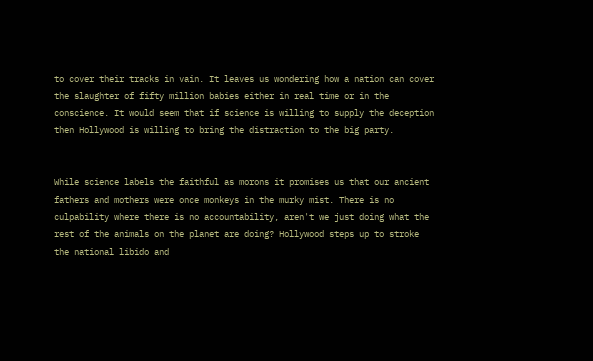to cover their tracks in vain. It leaves us wondering how a nation can cover the slaughter of fifty million babies either in real time or in the conscience. It would seem that if science is willing to supply the deception then Hollywood is willing to bring the distraction to the big party.


While science labels the faithful as morons it promises us that our ancient fathers and mothers were once monkeys in the murky mist. There is no culpability where there is no accountability, aren't we just doing what the rest of the animals on the planet are doing? Hollywood steps up to stroke the national libido and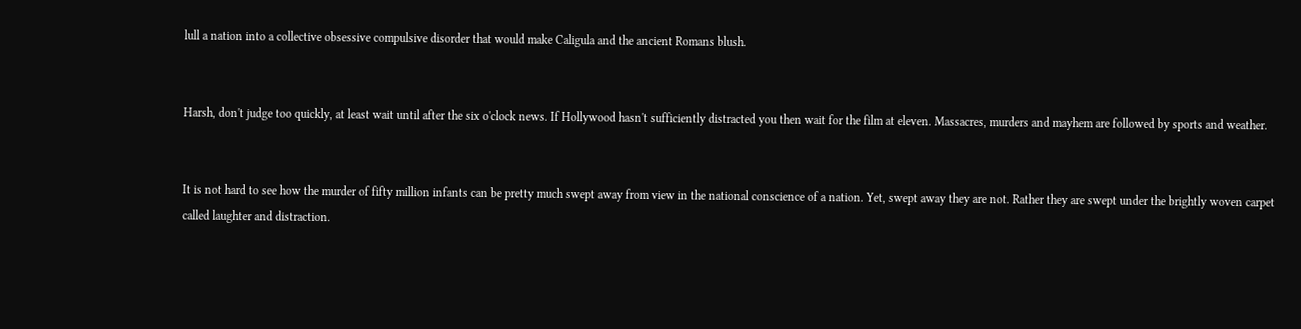lull a nation into a collective obsessive compulsive disorder that would make Caligula and the ancient Romans blush.


Harsh, don't judge too quickly, at least wait until after the six o'clock news. If Hollywood hasn't sufficiently distracted you then wait for the film at eleven. Massacres, murders and mayhem are followed by sports and weather.


It is not hard to see how the murder of fifty million infants can be pretty much swept away from view in the national conscience of a nation. Yet, swept away they are not. Rather they are swept under the brightly woven carpet called laughter and distraction.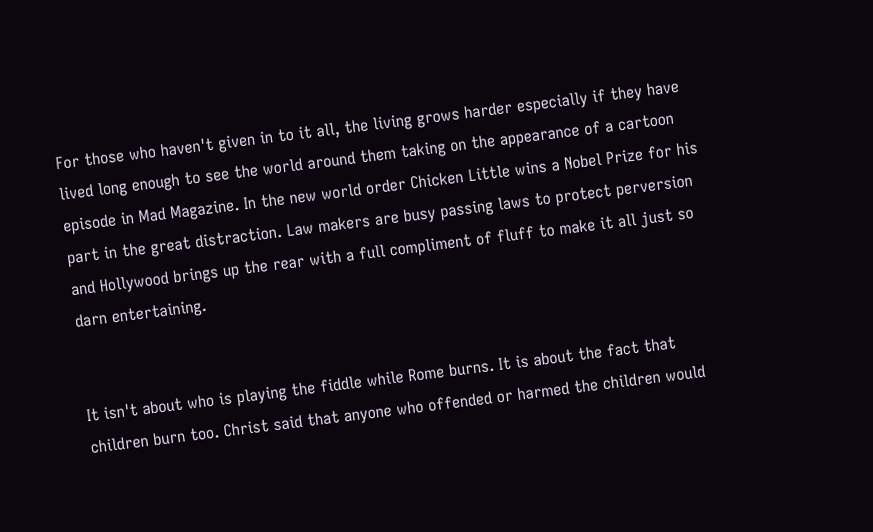For those who haven't given in to it all, the living grows harder especially if they have lived long enough to see the world around them taking on the appearance of a cartoon episode in Mad Magazine. In the new world order Chicken Little wins a Nobel Prize for his part in the great distraction. Law makers are busy passing laws to protect perversion and Hollywood brings up the rear with a full compliment of fluff to make it all just so darn entertaining.


It isn't about who is playing the fiddle while Rome burns. It is about the fact that children burn too. Christ said that anyone who offended or harmed the children would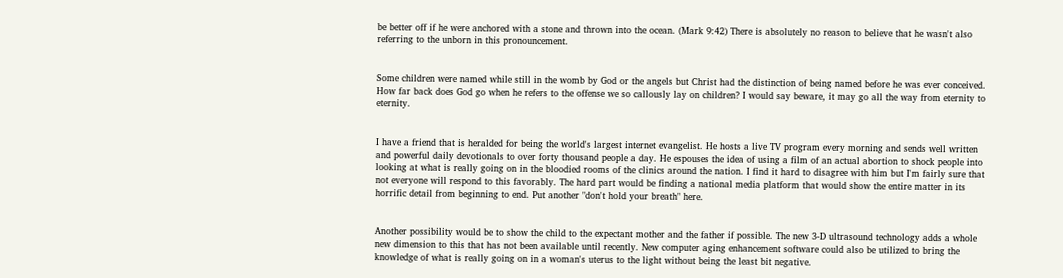be better off if he were anchored with a stone and thrown into the ocean. (Mark 9:42) There is absolutely no reason to believe that he wasn't also referring to the unborn in this pronouncement.


Some children were named while still in the womb by God or the angels but Christ had the distinction of being named before he was ever conceived. How far back does God go when he refers to the offense we so callously lay on children? I would say beware, it may go all the way from eternity to eternity.


I have a friend that is heralded for being the world's largest internet evangelist. He hosts a live TV program every morning and sends well written and powerful daily devotionals to over forty thousand people a day. He espouses the idea of using a film of an actual abortion to shock people into looking at what is really going on in the bloodied rooms of the clinics around the nation. I find it hard to disagree with him but I'm fairly sure that not everyone will respond to this favorably. The hard part would be finding a national media platform that would show the entire matter in its horrific detail from beginning to end. Put another "don't hold your breath" here.


Another possibility would be to show the child to the expectant mother and the father if possible. The new 3-D ultrasound technology adds a whole new dimension to this that has not been available until recently. New computer aging enhancement software could also be utilized to bring the knowledge of what is really going on in a woman's uterus to the light without being the least bit negative.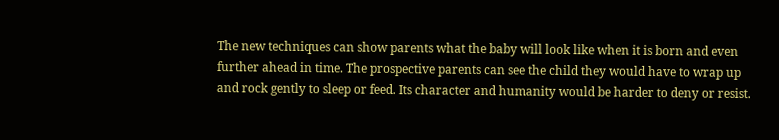The new techniques can show parents what the baby will look like when it is born and even further ahead in time. The prospective parents can see the child they would have to wrap up and rock gently to sleep or feed. Its character and humanity would be harder to deny or resist.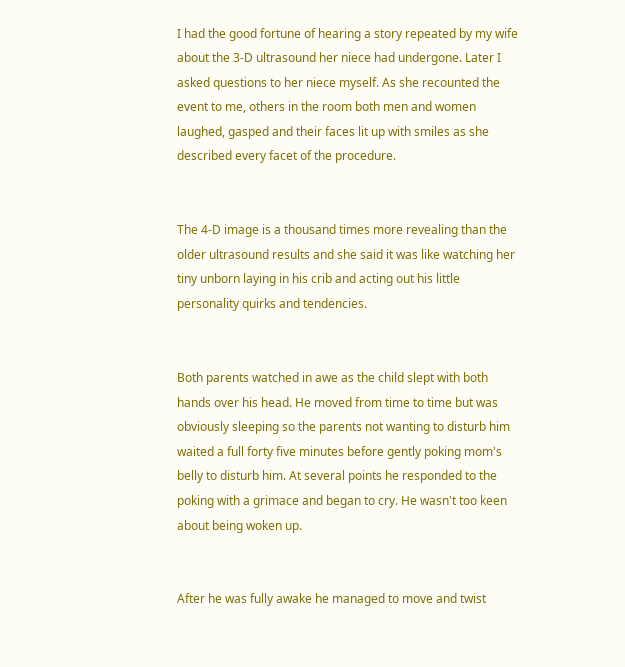I had the good fortune of hearing a story repeated by my wife about the 3-D ultrasound her niece had undergone. Later I asked questions to her niece myself. As she recounted the event to me, others in the room both men and women laughed, gasped and their faces lit up with smiles as she described every facet of the procedure.


The 4-D image is a thousand times more revealing than the older ultrasound results and she said it was like watching her tiny unborn laying in his crib and acting out his little personality quirks and tendencies.


Both parents watched in awe as the child slept with both hands over his head. He moved from time to time but was obviously sleeping so the parents not wanting to disturb him waited a full forty five minutes before gently poking mom's belly to disturb him. At several points he responded to the poking with a grimace and began to cry. He wasn't too keen about being woken up.


After he was fully awake he managed to move and twist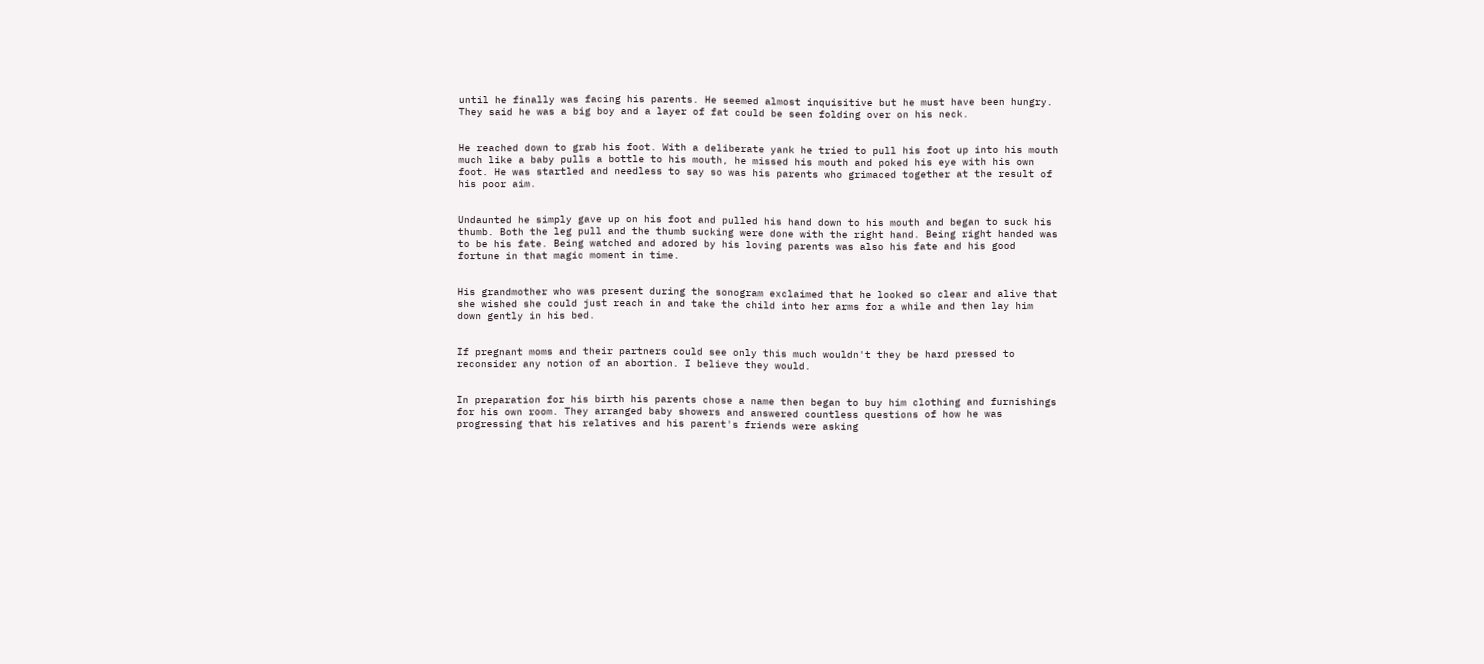until he finally was facing his parents. He seemed almost inquisitive but he must have been hungry. They said he was a big boy and a layer of fat could be seen folding over on his neck.


He reached down to grab his foot. With a deliberate yank he tried to pull his foot up into his mouth much like a baby pulls a bottle to his mouth, he missed his mouth and poked his eye with his own foot. He was startled and needless to say so was his parents who grimaced together at the result of his poor aim.


Undaunted he simply gave up on his foot and pulled his hand down to his mouth and began to suck his thumb. Both the leg pull and the thumb sucking were done with the right hand. Being right handed was to be his fate. Being watched and adored by his loving parents was also his fate and his good fortune in that magic moment in time.


His grandmother who was present during the sonogram exclaimed that he looked so clear and alive that she wished she could just reach in and take the child into her arms for a while and then lay him down gently in his bed.


If pregnant moms and their partners could see only this much wouldn't they be hard pressed to reconsider any notion of an abortion. I believe they would.


In preparation for his birth his parents chose a name then began to buy him clothing and furnishings for his own room. They arranged baby showers and answered countless questions of how he was progressing that his relatives and his parent's friends were asking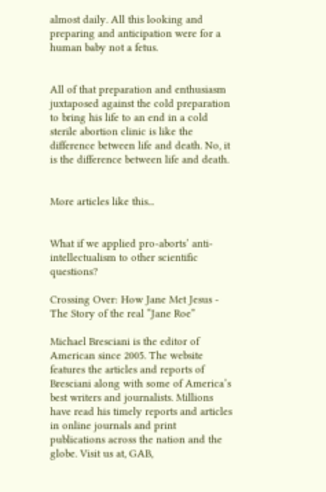almost daily. All this looking and preparing and anticipation were for a human baby not a fetus.


All of that preparation and enthusiasm juxtaposed against the cold preparation to bring his life to an end in a cold sterile abortion clinic is like the difference between life and death. No, it is the difference between life and death.


More articles like this...


What if we applied pro-aborts’ anti-intellectualism to other scientific questions?

Crossing Over: How Jane Met Jesus - The Story of the real “Jane Roe”

Michael Bresciani is the editor of American since 2005. The website features the articles and reports of Bresciani along with some of America’s best writers and journalists. Millions have read his timely reports and articles in online journals and print publications across the nation and the globe. Visit us at, GAB,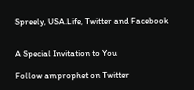Spreely, USA.Life, Twitter and Facebook


A Special Invitation to You

Follow amprophet on Twitter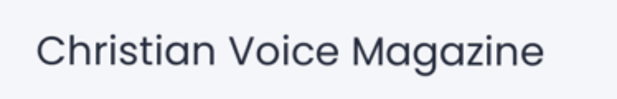Christian Voice Magazine